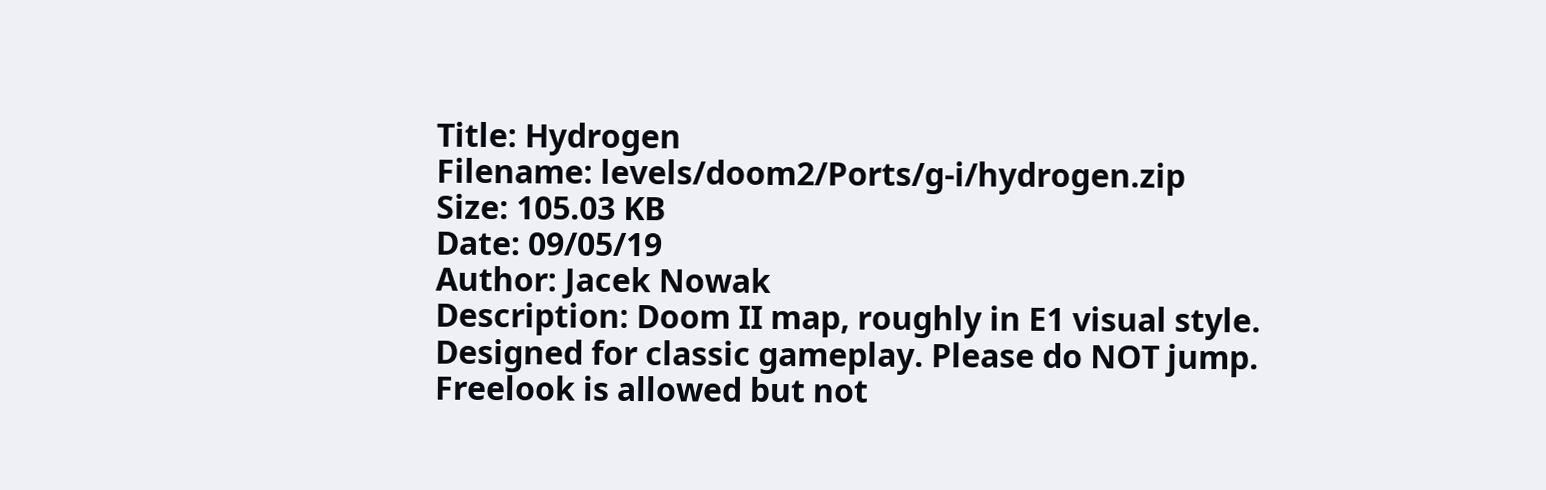Title: Hydrogen
Filename: levels/doom2/Ports/g-i/hydrogen.zip
Size: 105.03 KB
Date: 09/05/19
Author: Jacek Nowak
Description: Doom II map, roughly in E1 visual style. Designed for classic gameplay. Please do NOT jump. Freelook is allowed but not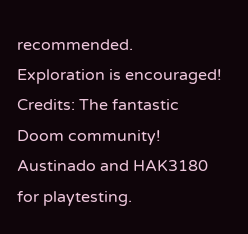recommended. Exploration is encouraged!
Credits: The fantastic Doom community! Austinado and HAK3180 for playtesting.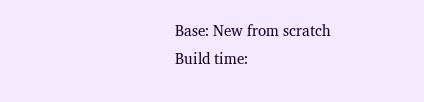Base: New from scratch
Build time: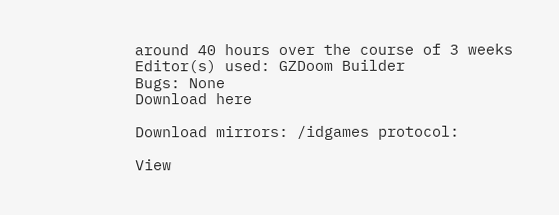around 40 hours over the course of 3 weeks
Editor(s) used: GZDoom Builder
Bugs: None
Download here

Download mirrors: /idgames protocol:

View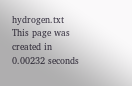hydrogen.txt
This page was created in 0.00232 seconds